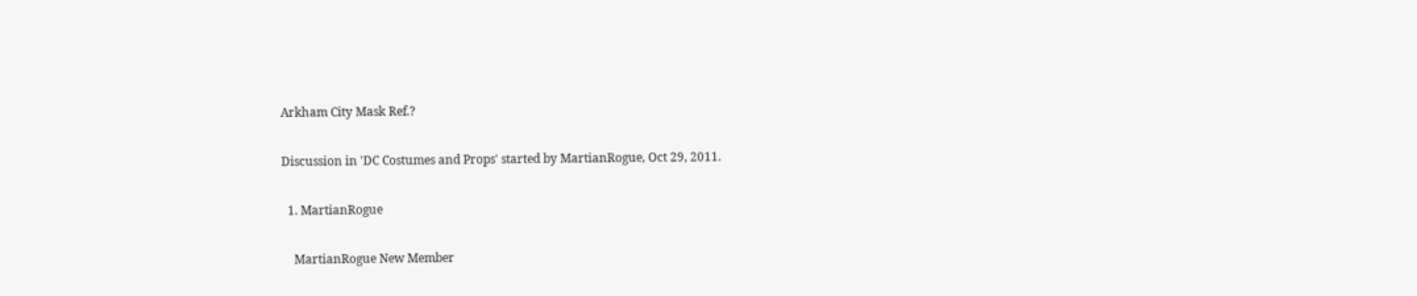Arkham City Mask Ref.?

Discussion in 'DC Costumes and Props' started by MartianRogue, Oct 29, 2011.

  1. MartianRogue

    MartianRogue New Member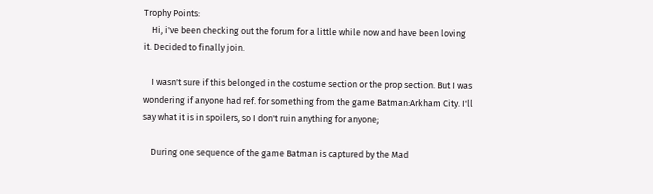Trophy Points:
    Hi, i've been checking out the forum for a little while now and have been loving it. Decided to finally join.

    I wasn't sure if this belonged in the costume section or the prop section. But I was wondering if anyone had ref. for something from the game Batman:Arkham City. I'll say what it is in spoilers, so I don't ruin anything for anyone;

    During one sequence of the game Batman is captured by the Mad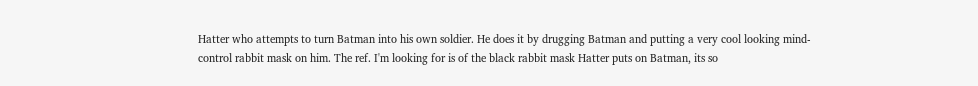Hatter who attempts to turn Batman into his own soldier. He does it by drugging Batman and putting a very cool looking mind-control rabbit mask on him. The ref. I'm looking for is of the black rabbit mask Hatter puts on Batman, its so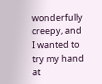wonderfully creepy, and I wanted to try my hand at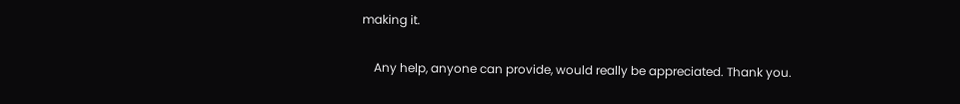making it.

    Any help, anyone can provide, would really be appreciated. Thank you.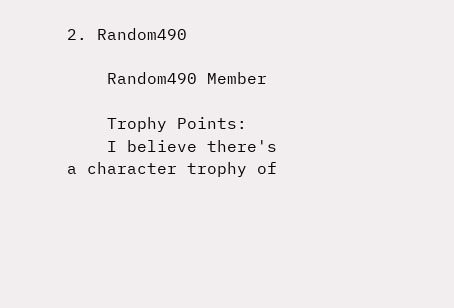2. Random490

    Random490 Member

    Trophy Points:
    I believe there's a character trophy of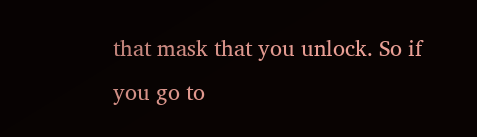that mask that you unlock. So if you go to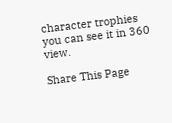character trophies you can see it in 360 view.

Share This Page